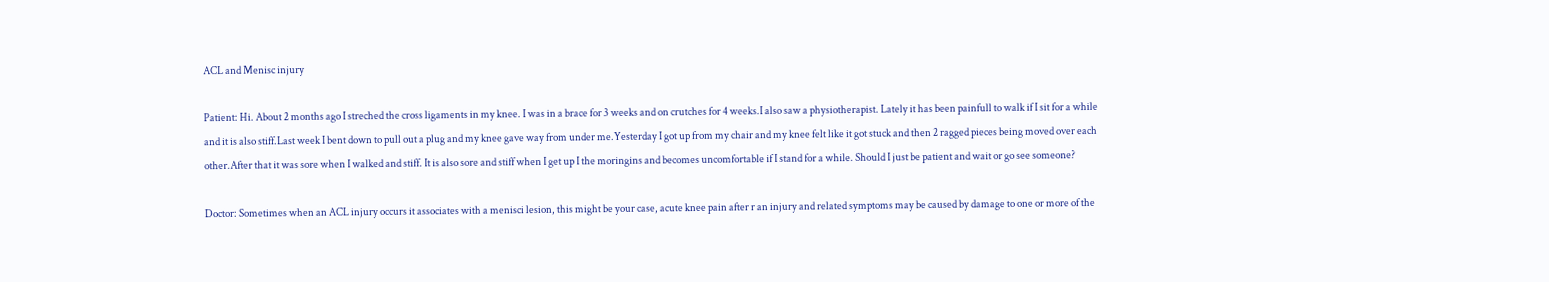ACL and Menisc injury

Patient: Hi. About 2 months ago I streched the cross ligaments in my knee. I was in a brace for 3 weeks and on crutches for 4 weeks.I also saw a physiotherapist. Lately it has been painfull to walk if I sit for a while and it is also stiff.Last week I bent down to pull out a plug and my knee gave way from under me.Yesterday I got up from my chair and my knee felt like it got stuck and then 2 ragged pieces being moved over each other.After that it was sore when I walked and stiff. It is also sore and stiff when I get up I the moringins and becomes uncomfortable if I stand for a while. Should I just be patient and wait or go see someone?

Doctor: Sometimes when an ACL injury occurs it associates with a menisci lesion, this might be your case, acute knee pain after r an injury and related symptoms may be caused by damage to one or more of the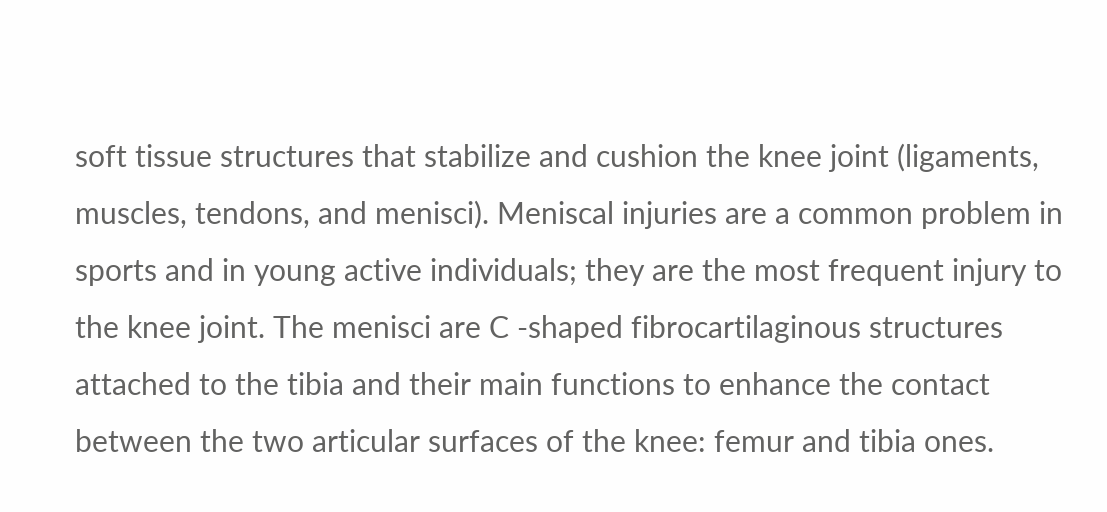soft tissue structures that stabilize and cushion the knee joint (ligaments, muscles, tendons, and menisci). Meniscal injuries are a common problem in sports and in young active individuals; they are the most frequent injury to the knee joint. The menisci are C -shaped fibrocartilaginous structures attached to the tibia and their main functions to enhance the contact between the two articular surfaces of the knee: femur and tibia ones.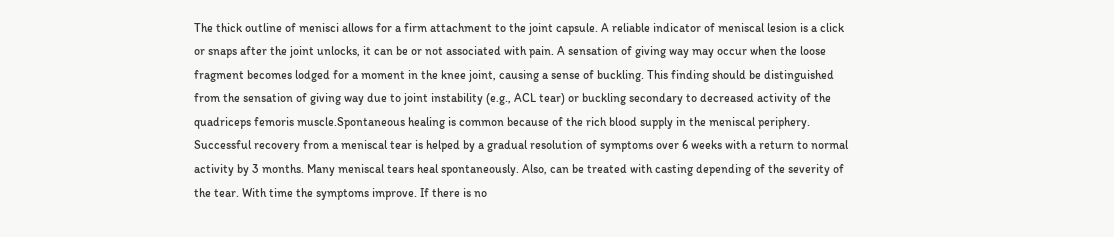The thick outline of menisci allows for a firm attachment to the joint capsule. A reliable indicator of meniscal lesion is a click or snaps after the joint unlocks, it can be or not associated with pain. A sensation of giving way may occur when the loose fragment becomes lodged for a moment in the knee joint, causing a sense of buckling. This finding should be distinguished from the sensation of giving way due to joint instability (e.g., ACL tear) or buckling secondary to decreased activity of the quadriceps femoris muscle.Spontaneous healing is common because of the rich blood supply in the meniscal periphery. Successful recovery from a meniscal tear is helped by a gradual resolution of symptoms over 6 weeks with a return to normal activity by 3 months. Many meniscal tears heal spontaneously. Also, can be treated with casting depending of the severity of the tear. With time the symptoms improve. If there is no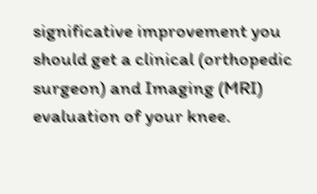significative improvement you should get a clinical (orthopedic surgeon) and Imaging (MRI) evaluation of your knee.